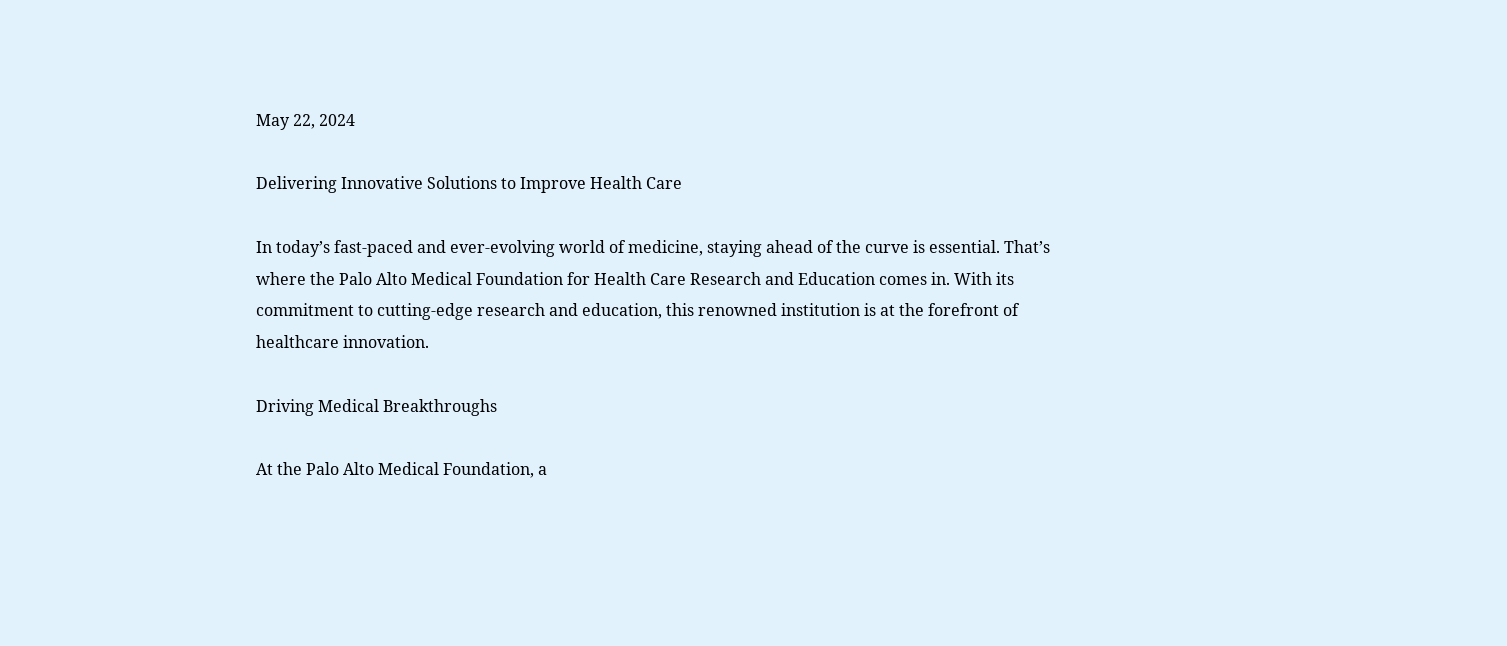May 22, 2024

Delivering Innovative Solutions to Improve Health Care

In today’s fast-paced and ever-evolving world of medicine, staying ahead of the curve is essential. That’s where the Palo Alto Medical Foundation for Health Care Research and Education comes in. With its commitment to cutting-edge research and education, this renowned institution is at the forefront of healthcare innovation.

Driving Medical Breakthroughs

At the Palo Alto Medical Foundation, a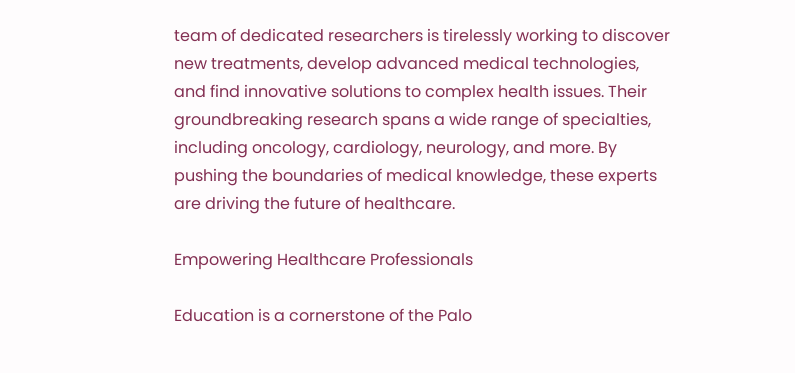team of dedicated researchers is tirelessly working to discover new treatments, develop advanced medical technologies, and find innovative solutions to complex health issues. Their groundbreaking research spans a wide range of specialties, including oncology, cardiology, neurology, and more. By pushing the boundaries of medical knowledge, these experts are driving the future of healthcare.

Empowering Healthcare Professionals

Education is a cornerstone of the Palo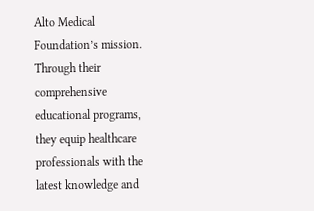Alto Medical Foundation’s mission. Through their comprehensive educational programs, they equip healthcare professionals with the latest knowledge and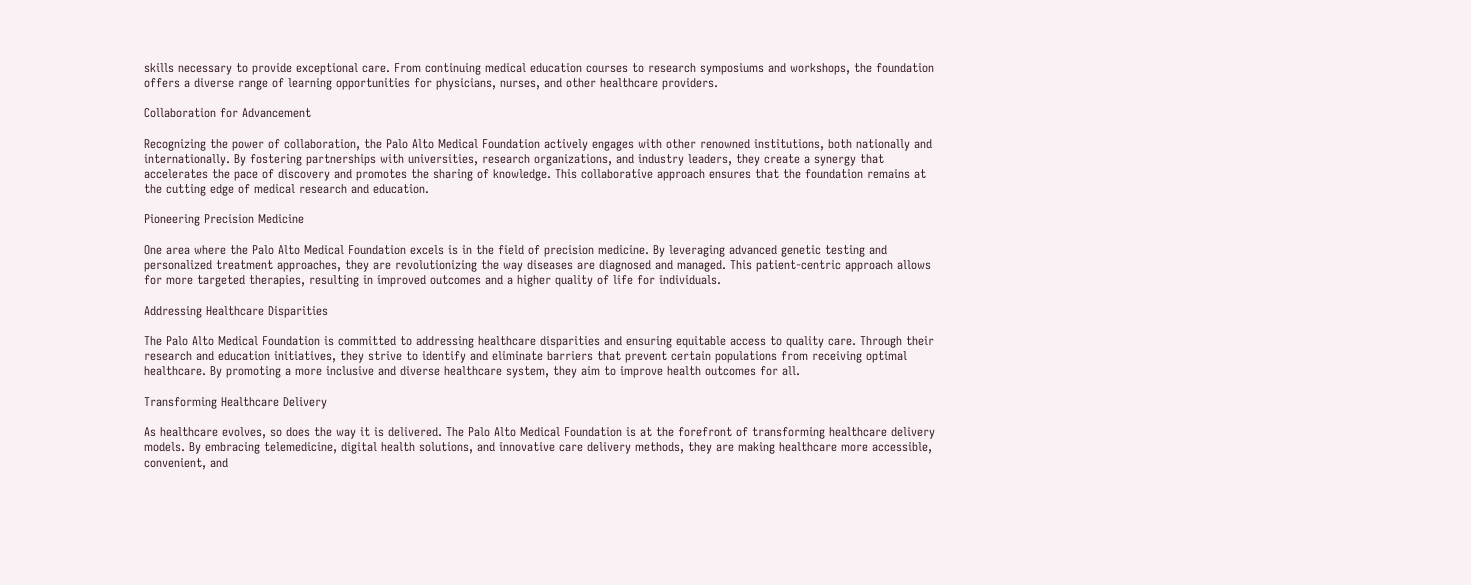skills necessary to provide exceptional care. From continuing medical education courses to research symposiums and workshops, the foundation offers a diverse range of learning opportunities for physicians, nurses, and other healthcare providers.

Collaboration for Advancement

Recognizing the power of collaboration, the Palo Alto Medical Foundation actively engages with other renowned institutions, both nationally and internationally. By fostering partnerships with universities, research organizations, and industry leaders, they create a synergy that accelerates the pace of discovery and promotes the sharing of knowledge. This collaborative approach ensures that the foundation remains at the cutting edge of medical research and education.

Pioneering Precision Medicine

One area where the Palo Alto Medical Foundation excels is in the field of precision medicine. By leveraging advanced genetic testing and personalized treatment approaches, they are revolutionizing the way diseases are diagnosed and managed. This patient-centric approach allows for more targeted therapies, resulting in improved outcomes and a higher quality of life for individuals.

Addressing Healthcare Disparities

The Palo Alto Medical Foundation is committed to addressing healthcare disparities and ensuring equitable access to quality care. Through their research and education initiatives, they strive to identify and eliminate barriers that prevent certain populations from receiving optimal healthcare. By promoting a more inclusive and diverse healthcare system, they aim to improve health outcomes for all.

Transforming Healthcare Delivery

As healthcare evolves, so does the way it is delivered. The Palo Alto Medical Foundation is at the forefront of transforming healthcare delivery models. By embracing telemedicine, digital health solutions, and innovative care delivery methods, they are making healthcare more accessible, convenient, and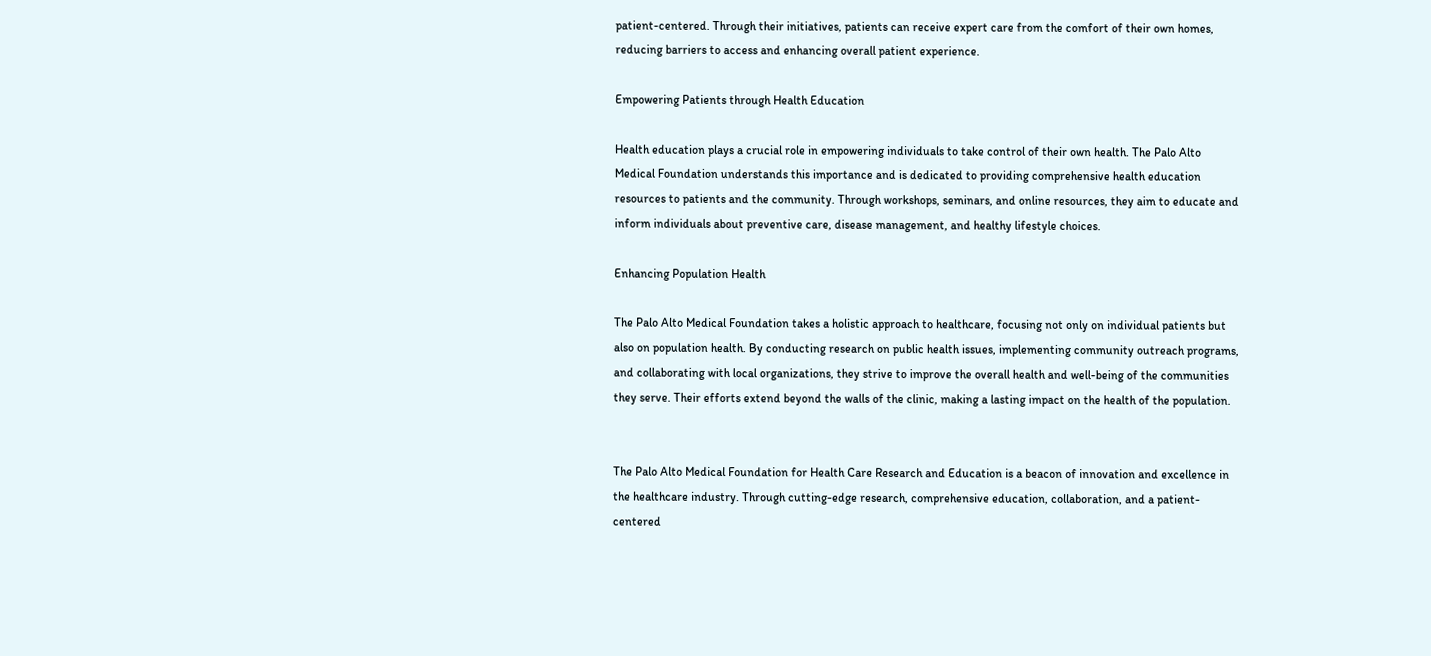patient-centered. Through their initiatives, patients can receive expert care from the comfort of their own homes, reducing barriers to access and enhancing overall patient experience.

Empowering Patients through Health Education

Health education plays a crucial role in empowering individuals to take control of their own health. The Palo Alto Medical Foundation understands this importance and is dedicated to providing comprehensive health education resources to patients and the community. Through workshops, seminars, and online resources, they aim to educate and inform individuals about preventive care, disease management, and healthy lifestyle choices.

Enhancing Population Health

The Palo Alto Medical Foundation takes a holistic approach to healthcare, focusing not only on individual patients but also on population health. By conducting research on public health issues, implementing community outreach programs, and collaborating with local organizations, they strive to improve the overall health and well-being of the communities they serve. Their efforts extend beyond the walls of the clinic, making a lasting impact on the health of the population.


The Palo Alto Medical Foundation for Health Care Research and Education is a beacon of innovation and excellence in the healthcare industry. Through cutting-edge research, comprehensive education, collaboration, and a patient-centered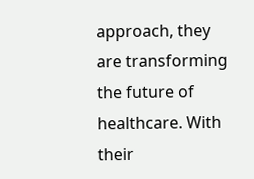approach, they are transforming the future of healthcare. With their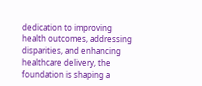dedication to improving health outcomes, addressing disparities, and enhancing healthcare delivery, the foundation is shaping a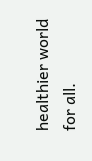healthier world for all.